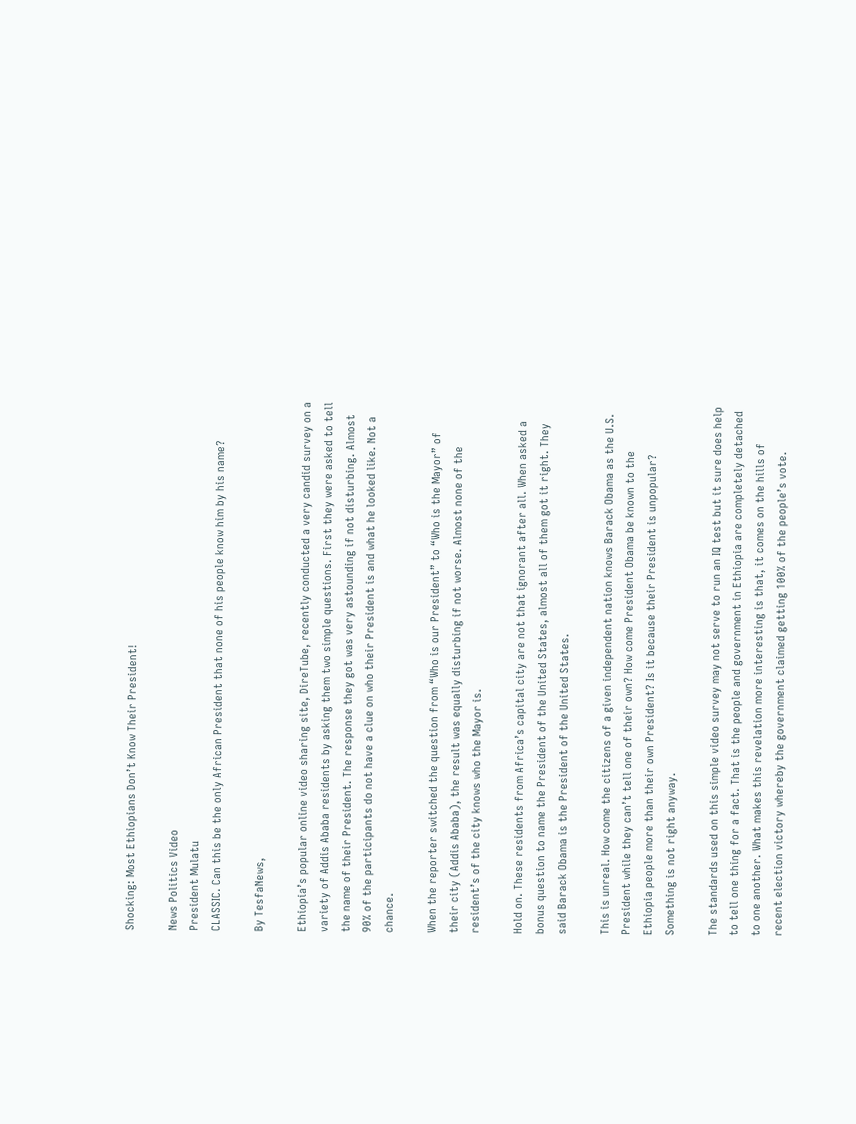Shocking: Most Ethiopians Don’t Know Their President!

News Politics Video
President Mulatu
CLASSIC. Can this be the only African President that none of his people know him by his name?

By TesfaNews,

Ethiopia’s popular online video sharing site, DireTube, recently conducted a very candid survey on a variety of Addis Ababa residents by asking them two simple questions. First they were asked to tell the name of their President. The response they got was very astounding if not disturbing. Almost 90% of the participants do not have a clue on who their President is and what he looked like. Not a chance.

When the reporter switched the question from “Who is our President” to “Who is the Mayor” of their city (Addis Ababa), the result was equally disturbing if not worse. Almost none of the resident’s of the city knows who the Mayor is.

Hold on. These residents from Africa’s capital city are not that ignorant after all. When asked a bonus question to name the President of the United States, almost all of them got it right. They said Barack Obama is the President of the United States.

This is unreal. How come the citizens of a given independent nation knows Barack Obama as the U.S. President while they can’t tell one of their own? How come President Obama be known to the Ethiopia people more than their own President? Is it because their President is unpopular? Something is not right anyway.

The standards used on this simple video survey may not serve to run an IQ test but it sure does help to tell one thing for a fact. That is the people and government in Ethiopia are completely detached to one another. What makes this revelation more interesting is that, it comes on the hills of recent election victory whereby the government claimed getting 100% of the people’s vote.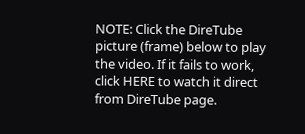NOTE: Click the DireTube picture (frame) below to play the video. If it fails to work, click HERE to watch it direct from DireTube page.